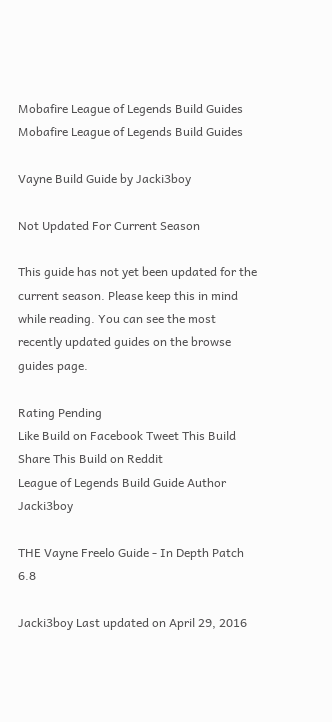Mobafire League of Legends Build Guides Mobafire League of Legends Build Guides

Vayne Build Guide by Jacki3boy

Not Updated For Current Season

This guide has not yet been updated for the current season. Please keep this in mind while reading. You can see the most recently updated guides on the browse guides page.

Rating Pending
Like Build on Facebook Tweet This Build Share This Build on Reddit
League of Legends Build Guide Author Jacki3boy

THE Vayne Freelo Guide - In Depth Patch 6.8

Jacki3boy Last updated on April 29, 2016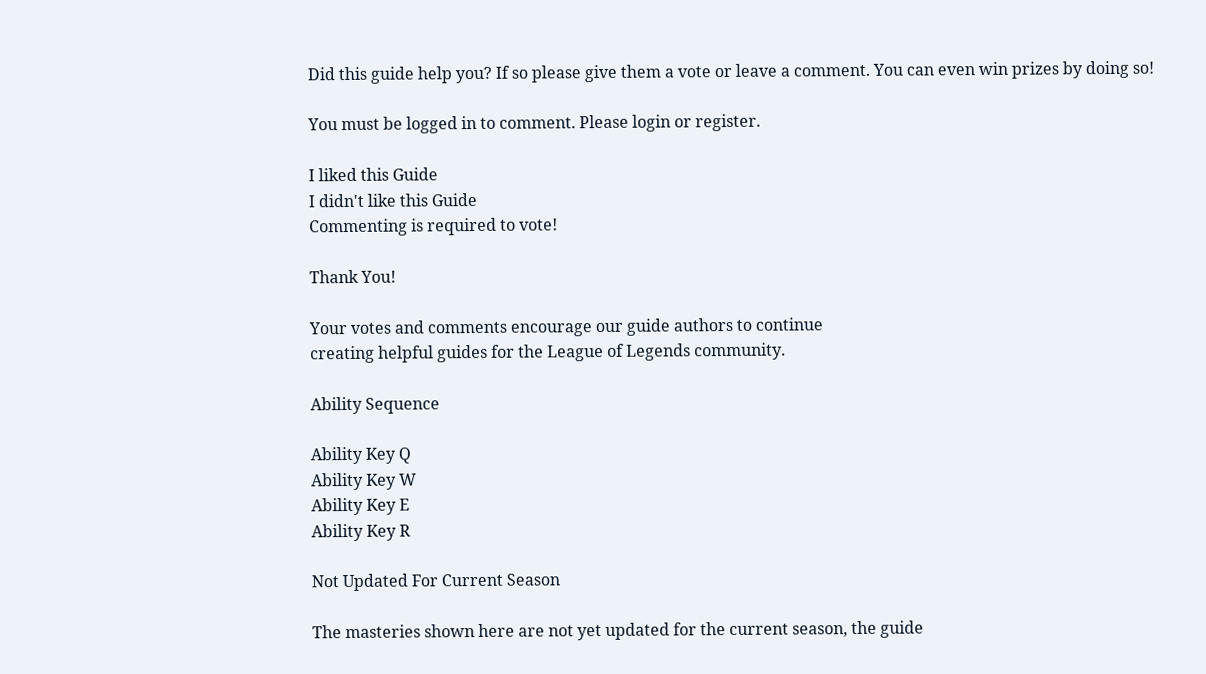Did this guide help you? If so please give them a vote or leave a comment. You can even win prizes by doing so!

You must be logged in to comment. Please login or register.

I liked this Guide
I didn't like this Guide
Commenting is required to vote!

Thank You!

Your votes and comments encourage our guide authors to continue
creating helpful guides for the League of Legends community.

Ability Sequence

Ability Key Q
Ability Key W
Ability Key E
Ability Key R

Not Updated For Current Season

The masteries shown here are not yet updated for the current season, the guide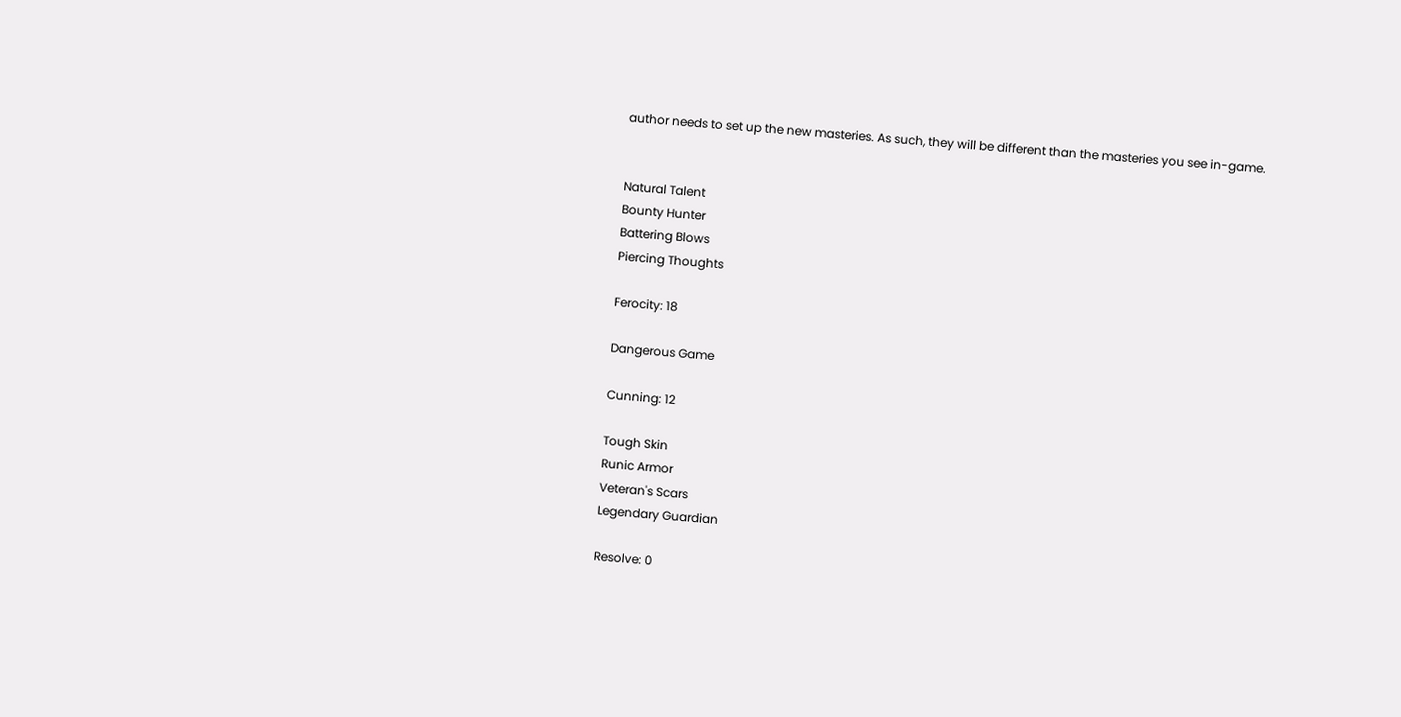author needs to set up the new masteries. As such, they will be different than the masteries you see in-game.


Natural Talent
Bounty Hunter
Battering Blows
Piercing Thoughts

Ferocity: 18

Dangerous Game

Cunning: 12

Tough Skin
Runic Armor
Veteran's Scars
Legendary Guardian

Resolve: 0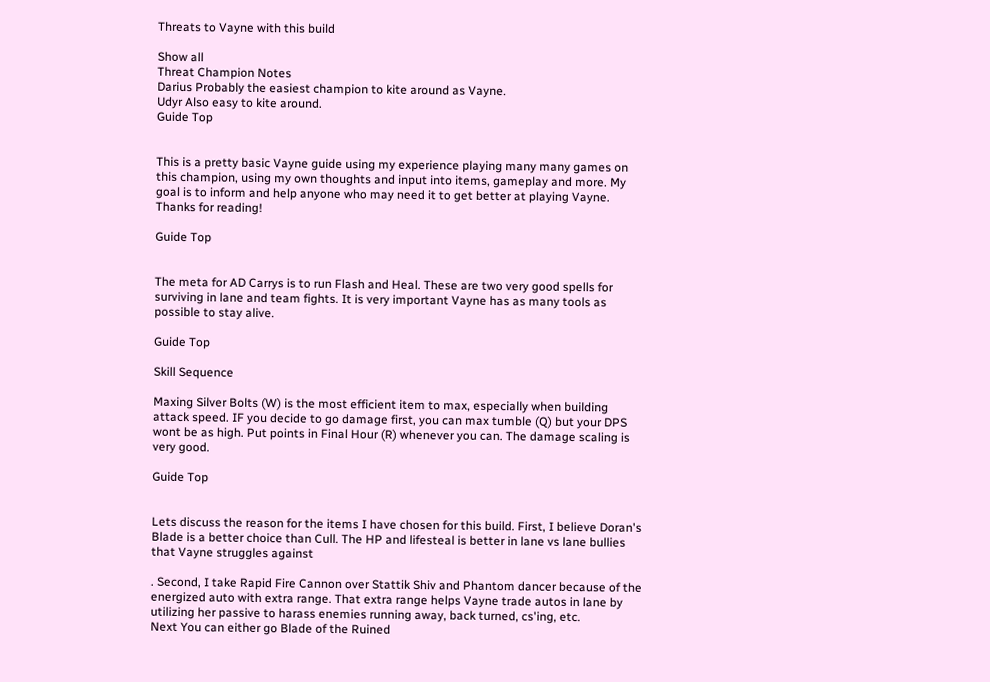Threats to Vayne with this build

Show all
Threat Champion Notes
Darius Probably the easiest champion to kite around as Vayne.
Udyr Also easy to kite around.
Guide Top


This is a pretty basic Vayne guide using my experience playing many many games on this champion, using my own thoughts and input into items, gameplay and more. My goal is to inform and help anyone who may need it to get better at playing Vayne. Thanks for reading!

Guide Top


The meta for AD Carrys is to run Flash and Heal. These are two very good spells for surviving in lane and team fights. It is very important Vayne has as many tools as possible to stay alive.

Guide Top

Skill Sequence

Maxing Silver Bolts (W) is the most efficient item to max, especially when building attack speed. IF you decide to go damage first, you can max tumble (Q) but your DPS wont be as high. Put points in Final Hour (R) whenever you can. The damage scaling is very good.

Guide Top


Lets discuss the reason for the items I have chosen for this build. First, I believe Doran's Blade is a better choice than Cull. The HP and lifesteal is better in lane vs lane bullies that Vayne struggles against

. Second, I take Rapid Fire Cannon over Stattik Shiv and Phantom dancer because of the energized auto with extra range. That extra range helps Vayne trade autos in lane by utilizing her passive to harass enemies running away, back turned, cs'ing, etc.
Next You can either go Blade of the Ruined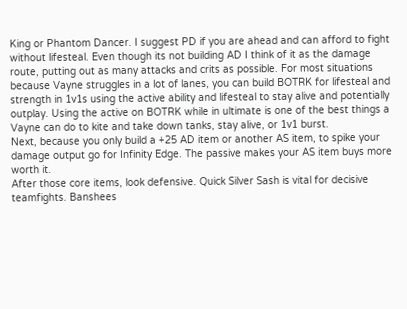King or Phantom Dancer. I suggest PD if you are ahead and can afford to fight without lifesteal. Even though its not building AD I think of it as the damage route, putting out as many attacks and crits as possible. For most situations because Vayne struggles in a lot of lanes, you can build BOTRK for lifesteal and strength in 1v1s using the active ability and lifesteal to stay alive and potentially outplay. Using the active on BOTRK while in ultimate is one of the best things a Vayne can do to kite and take down tanks, stay alive, or 1v1 burst.
Next, because you only build a +25 AD item or another AS item, to spike your damage output go for Infinity Edge. The passive makes your AS item buys more worth it.
After those core items, look defensive. Quick Silver Sash is vital for decisive teamfights. Banshees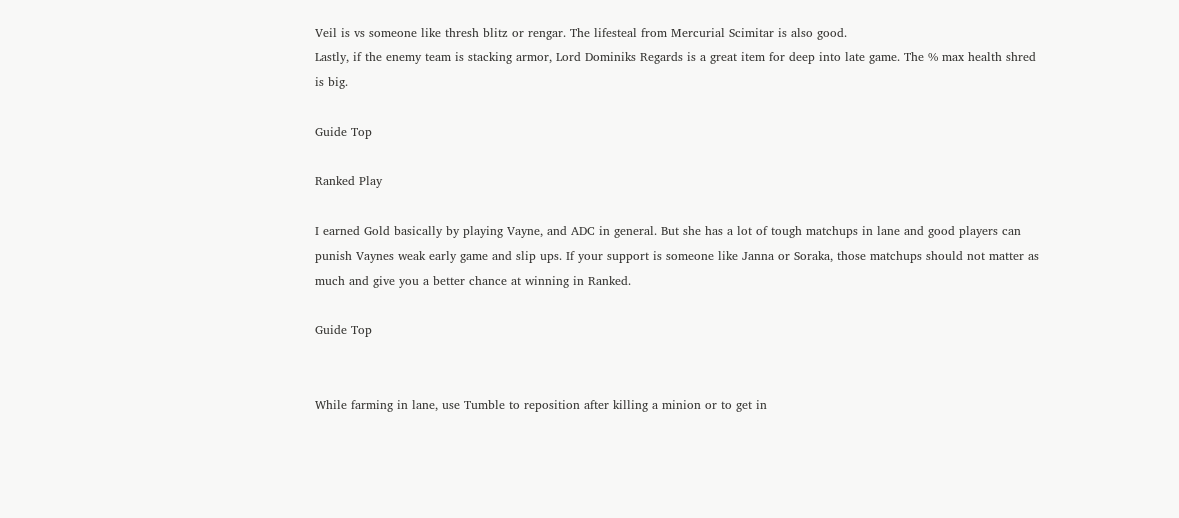Veil is vs someone like thresh blitz or rengar. The lifesteal from Mercurial Scimitar is also good.
Lastly, if the enemy team is stacking armor, Lord Dominiks Regards is a great item for deep into late game. The % max health shred is big.

Guide Top

Ranked Play

I earned Gold basically by playing Vayne, and ADC in general. But she has a lot of tough matchups in lane and good players can punish Vaynes weak early game and slip ups. If your support is someone like Janna or Soraka, those matchups should not matter as much and give you a better chance at winning in Ranked.

Guide Top


While farming in lane, use Tumble to reposition after killing a minion or to get in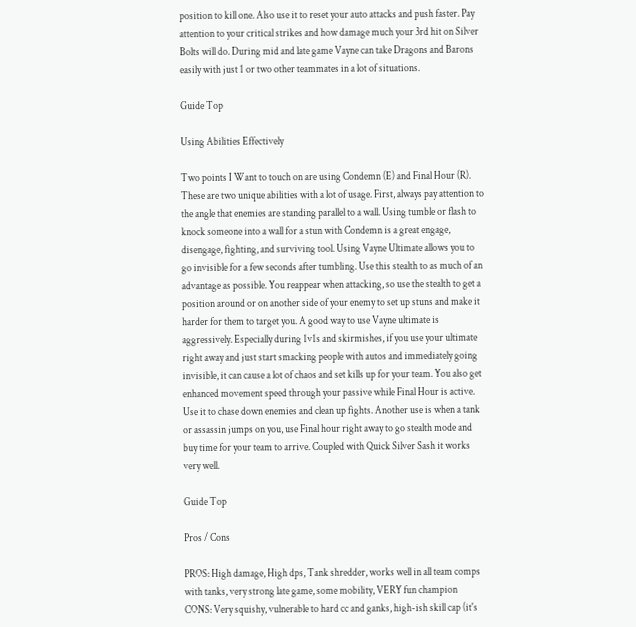position to kill one. Also use it to reset your auto attacks and push faster. Pay attention to your critical strikes and how damage much your 3rd hit on Silver Bolts will do. During mid and late game Vayne can take Dragons and Barons easily with just 1 or two other teammates in a lot of situations.

Guide Top

Using Abilities Effectively

Two points I Want to touch on are using Condemn (E) and Final Hour (R). These are two unique abilities with a lot of usage. First, always pay attention to the angle that enemies are standing parallel to a wall. Using tumble or flash to knock someone into a wall for a stun with Condemn is a great engage, disengage, fighting, and surviving tool. Using Vayne Ultimate allows you to go invisible for a few seconds after tumbling. Use this stealth to as much of an advantage as possible. You reappear when attacking, so use the stealth to get a position around or on another side of your enemy to set up stuns and make it harder for them to target you. A good way to use Vayne ultimate is aggressively. Especially during 1v1s and skirmishes, if you use your ultimate right away and just start smacking people with autos and immediately going invisible, it can cause a lot of chaos and set kills up for your team. You also get enhanced movement speed through your passive while Final Hour is active. Use it to chase down enemies and clean up fights. Another use is when a tank or assassin jumps on you, use Final hour right away to go stealth mode and buy time for your team to arrive. Coupled with Quick Silver Sash it works very well.

Guide Top

Pros / Cons

PROS: High damage, High dps, Tank shredder, works well in all team comps with tanks, very strong late game, some mobility, VERY fun champion
CONS: Very squishy, vulnerable to hard cc and ganks, high-ish skill cap (it's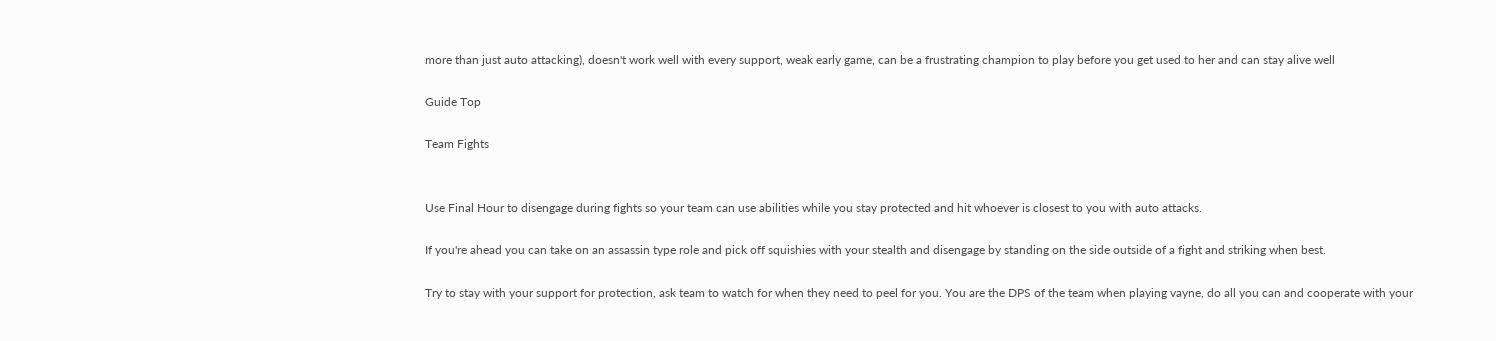more than just auto attacking), doesn't work well with every support, weak early game, can be a frustrating champion to play before you get used to her and can stay alive well

Guide Top

Team Fights


Use Final Hour to disengage during fights so your team can use abilities while you stay protected and hit whoever is closest to you with auto attacks.

If you're ahead you can take on an assassin type role and pick off squishies with your stealth and disengage by standing on the side outside of a fight and striking when best.

Try to stay with your support for protection, ask team to watch for when they need to peel for you. You are the DPS of the team when playing vayne, do all you can and cooperate with your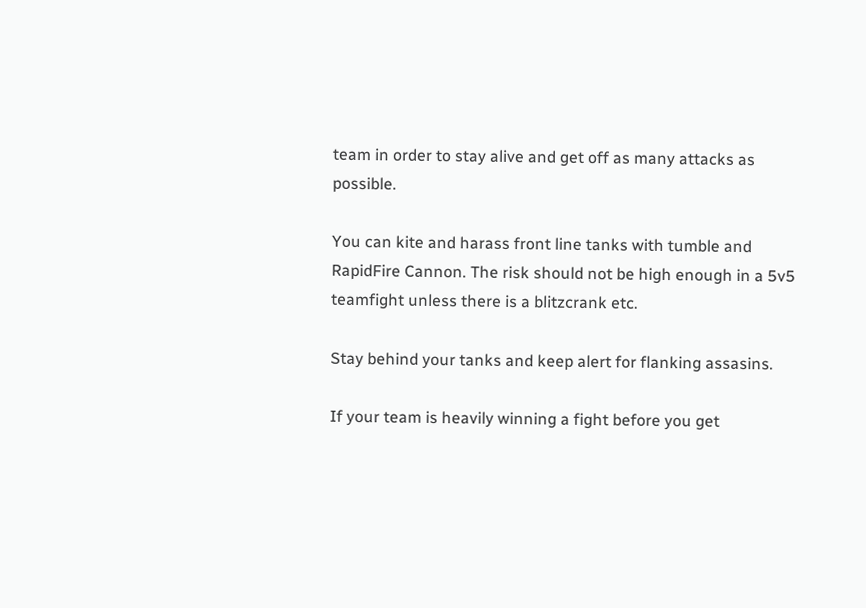team in order to stay alive and get off as many attacks as possible.

You can kite and harass front line tanks with tumble and RapidFire Cannon. The risk should not be high enough in a 5v5 teamfight unless there is a blitzcrank etc.

Stay behind your tanks and keep alert for flanking assasins.

If your team is heavily winning a fight before you get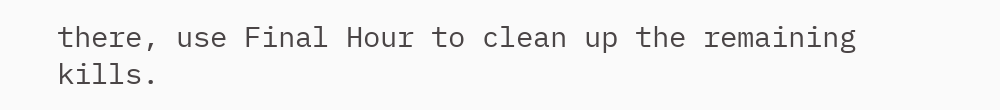there, use Final Hour to clean up the remaining kills.